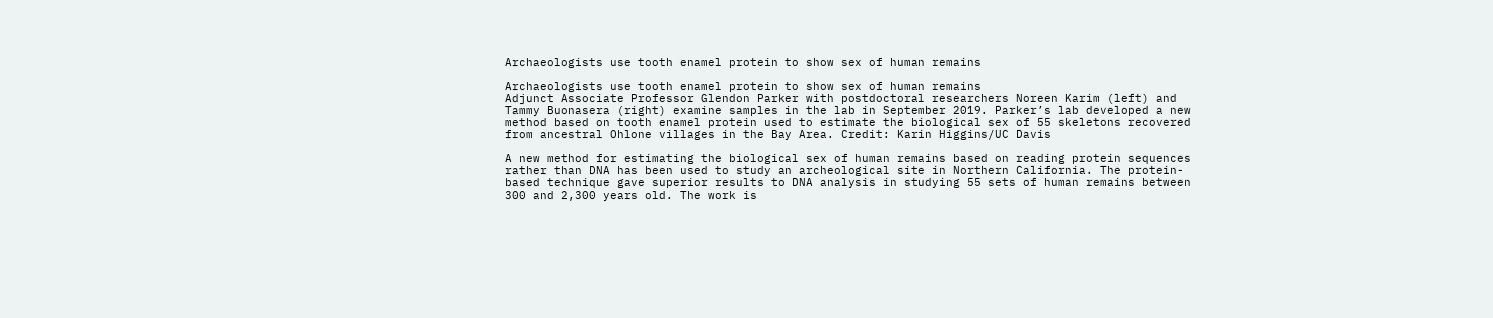Archaeologists use tooth enamel protein to show sex of human remains

Archaeologists use tooth enamel protein to show sex of human remains
Adjunct Associate Professor Glendon Parker with postdoctoral researchers Noreen Karim (left) and Tammy Buonasera (right) examine samples in the lab in September 2019. Parker’s lab developed a new method based on tooth enamel protein used to estimate the biological sex of 55 skeletons recovered from ancestral Ohlone villages in the Bay Area. Credit: Karin Higgins/UC Davis

A new method for estimating the biological sex of human remains based on reading protein sequences rather than DNA has been used to study an archeological site in Northern California. The protein-based technique gave superior results to DNA analysis in studying 55 sets of human remains between 300 and 2,300 years old. The work is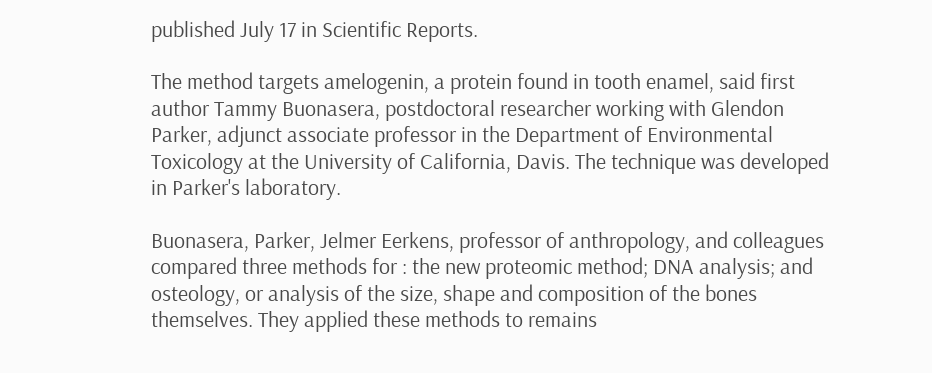published July 17 in Scientific Reports.

The method targets amelogenin, a protein found in tooth enamel, said first author Tammy Buonasera, postdoctoral researcher working with Glendon Parker, adjunct associate professor in the Department of Environmental Toxicology at the University of California, Davis. The technique was developed in Parker's laboratory.

Buonasera, Parker, Jelmer Eerkens, professor of anthropology, and colleagues compared three methods for : the new proteomic method; DNA analysis; and osteology, or analysis of the size, shape and composition of the bones themselves. They applied these methods to remains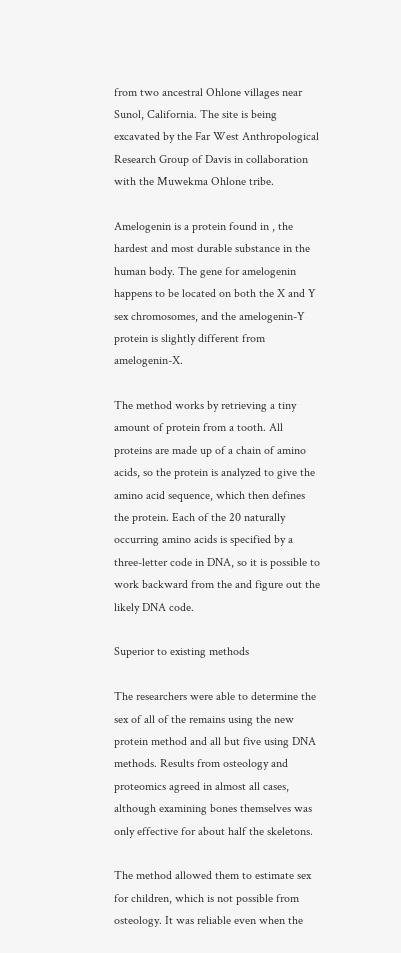from two ancestral Ohlone villages near Sunol, California. The site is being excavated by the Far West Anthropological Research Group of Davis in collaboration with the Muwekma Ohlone tribe.

Amelogenin is a protein found in , the hardest and most durable substance in the human body. The gene for amelogenin happens to be located on both the X and Y sex chromosomes, and the amelogenin-Y protein is slightly different from amelogenin-X.

The method works by retrieving a tiny amount of protein from a tooth. All proteins are made up of a chain of amino acids, so the protein is analyzed to give the amino acid sequence, which then defines the protein. Each of the 20 naturally occurring amino acids is specified by a three-letter code in DNA, so it is possible to work backward from the and figure out the likely DNA code.

Superior to existing methods

The researchers were able to determine the sex of all of the remains using the new protein method and all but five using DNA methods. Results from osteology and proteomics agreed in almost all cases, although examining bones themselves was only effective for about half the skeletons.

The method allowed them to estimate sex for children, which is not possible from osteology. It was reliable even when the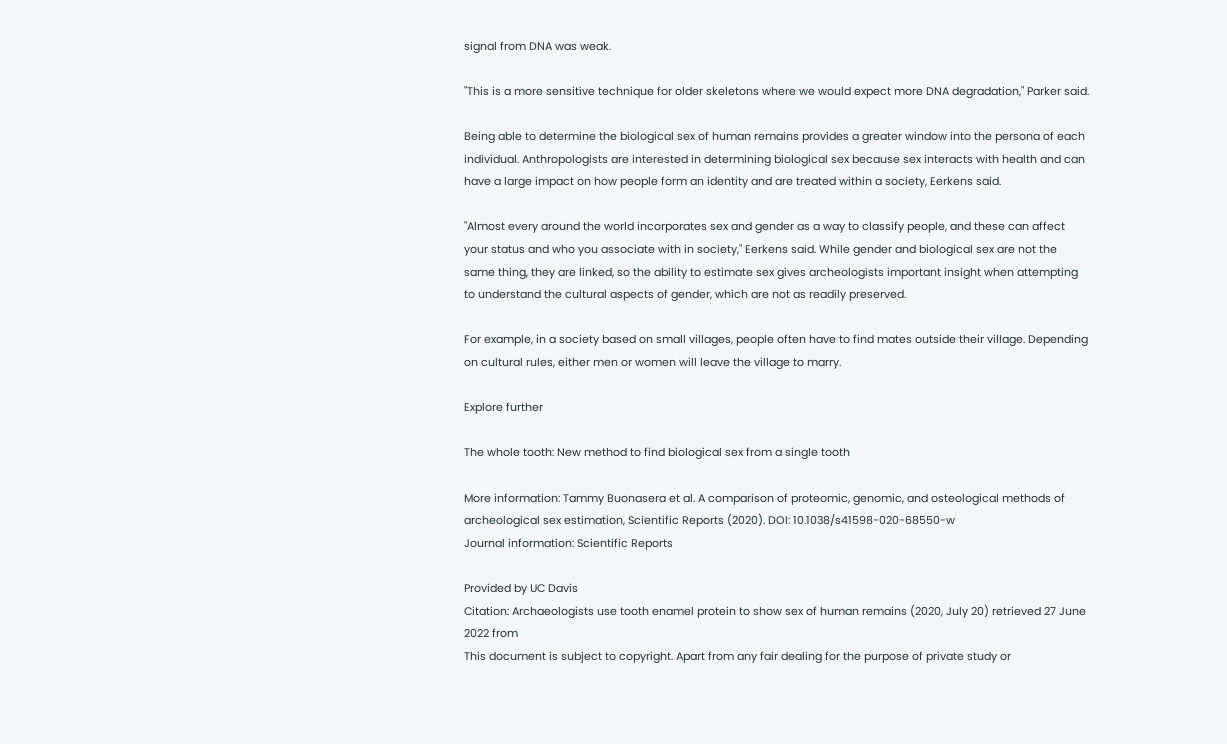signal from DNA was weak.

"This is a more sensitive technique for older skeletons where we would expect more DNA degradation," Parker said.

Being able to determine the biological sex of human remains provides a greater window into the persona of each individual. Anthropologists are interested in determining biological sex because sex interacts with health and can have a large impact on how people form an identity and are treated within a society, Eerkens said.

"Almost every around the world incorporates sex and gender as a way to classify people, and these can affect your status and who you associate with in society," Eerkens said. While gender and biological sex are not the same thing, they are linked, so the ability to estimate sex gives archeologists important insight when attempting to understand the cultural aspects of gender, which are not as readily preserved.

For example, in a society based on small villages, people often have to find mates outside their village. Depending on cultural rules, either men or women will leave the village to marry.

Explore further

The whole tooth: New method to find biological sex from a single tooth

More information: Tammy Buonasera et al. A comparison of proteomic, genomic, and osteological methods of archeological sex estimation, Scientific Reports (2020). DOI: 10.1038/s41598-020-68550-w
Journal information: Scientific Reports

Provided by UC Davis
Citation: Archaeologists use tooth enamel protein to show sex of human remains (2020, July 20) retrieved 27 June 2022 from
This document is subject to copyright. Apart from any fair dealing for the purpose of private study or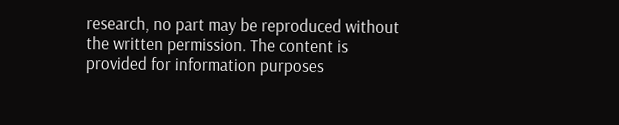research, no part may be reproduced without the written permission. The content is provided for information purposes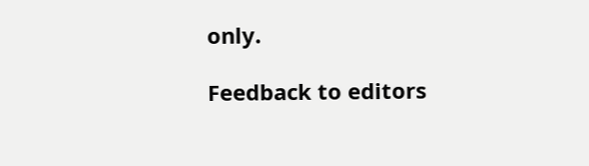only.

Feedback to editors